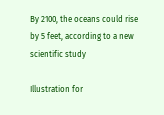By 2100, the oceans could rise by 5 feet, according to a new scientific study

Illustration for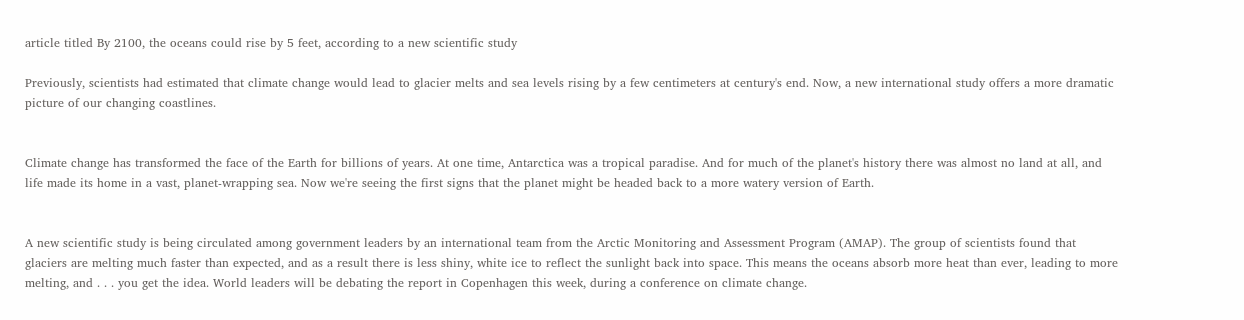article titled By 2100, the oceans could rise by 5 feet, according to a new scientific study

Previously, scientists had estimated that climate change would lead to glacier melts and sea levels rising by a few centimeters at century's end. Now, a new international study offers a more dramatic picture of our changing coastlines.


Climate change has transformed the face of the Earth for billions of years. At one time, Antarctica was a tropical paradise. And for much of the planet's history there was almost no land at all, and life made its home in a vast, planet-wrapping sea. Now we're seeing the first signs that the planet might be headed back to a more watery version of Earth.


A new scientific study is being circulated among government leaders by an international team from the Arctic Monitoring and Assessment Program (AMAP). The group of scientists found that glaciers are melting much faster than expected, and as a result there is less shiny, white ice to reflect the sunlight back into space. This means the oceans absorb more heat than ever, leading to more melting, and . . . you get the idea. World leaders will be debating the report in Copenhagen this week, during a conference on climate change.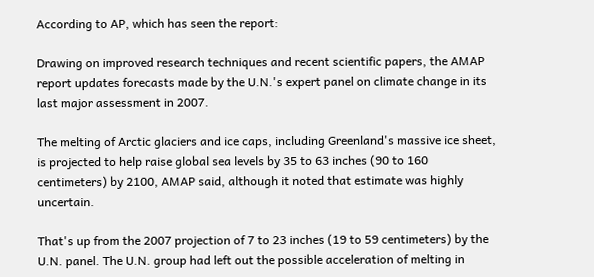According to AP, which has seen the report:

Drawing on improved research techniques and recent scientific papers, the AMAP report updates forecasts made by the U.N.'s expert panel on climate change in its last major assessment in 2007.

The melting of Arctic glaciers and ice caps, including Greenland's massive ice sheet, is projected to help raise global sea levels by 35 to 63 inches (90 to 160 centimeters) by 2100, AMAP said, although it noted that estimate was highly uncertain.

That's up from the 2007 projection of 7 to 23 inches (19 to 59 centimeters) by the U.N. panel. The U.N. group had left out the possible acceleration of melting in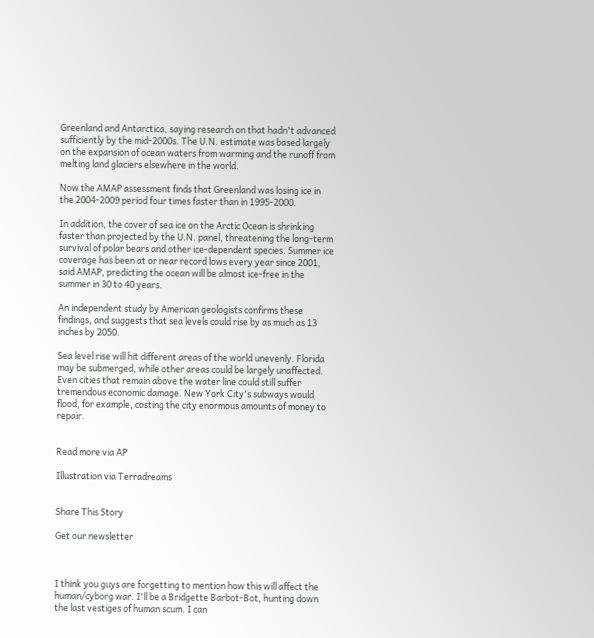Greenland and Antarctica, saying research on that hadn't advanced sufficiently by the mid-2000s. The U.N. estimate was based largely on the expansion of ocean waters from warming and the runoff from melting land glaciers elsewhere in the world.

Now the AMAP assessment finds that Greenland was losing ice in the 2004-2009 period four times faster than in 1995-2000.

In addition, the cover of sea ice on the Arctic Ocean is shrinking faster than projected by the U.N. panel, threatening the long-term survival of polar bears and other ice-dependent species. Summer ice coverage has been at or near record lows every year since 2001, said AMAP, predicting the ocean will be almost ice-free in the summer in 30 to 40 years.

An independent study by American geologists confirms these findings, and suggests that sea levels could rise by as much as 13 inches by 2050.

Sea level rise will hit different areas of the world unevenly. Florida may be submerged, while other areas could be largely unaffected. Even cities that remain above the water line could still suffer tremendous economic damage. New York City's subways would flood, for example, costing the city enormous amounts of money to repair.


Read more via AP

Illustration via Terradreams


Share This Story

Get our newsletter



I think you guys are forgetting to mention how this will affect the human/cyborg war. I'll be a Bridgette Barbot-Bot, hunting down the last vestiges of human scum. I can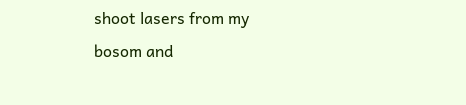shoot lasers from my bosom and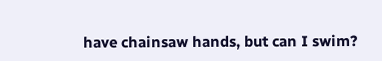have chainsaw hands, but can I swim?